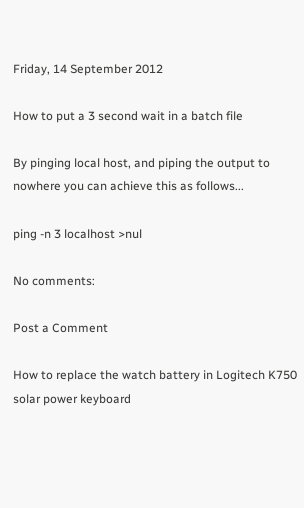Friday, 14 September 2012

How to put a 3 second wait in a batch file

By pinging local host, and piping the output to nowhere you can achieve this as follows...

ping -n 3 localhost >nul

No comments:

Post a Comment

How to replace the watch battery in Logitech K750 solar power keyboard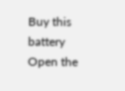Buy this battery Open the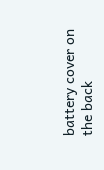battery cover on the back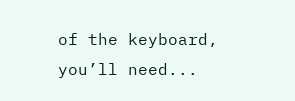of the keyboard, you’ll need...